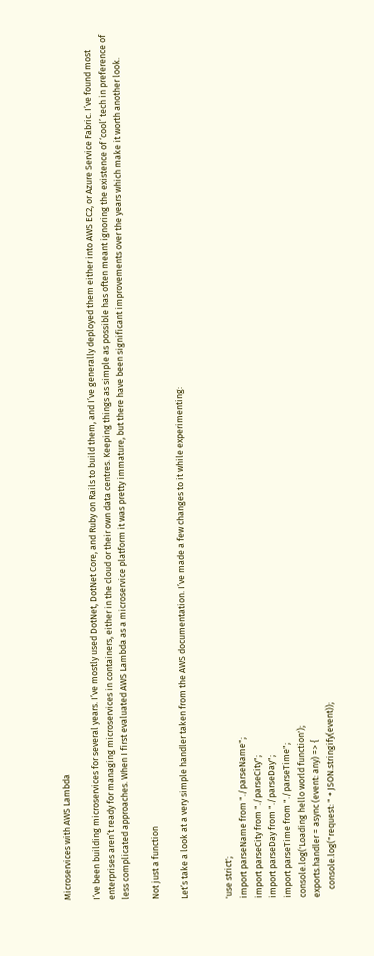Microservices with AWS Lambda

I’ve been building microservices for several years. I’ve mostly used DotNet, DotNet Core, and Ruby on Rails to build them, and I’ve generally deployed them either into AWS EC2, or Azure Service Fabric. I’ve found most enterprises aren’t ready for managing microservices in containers, either in the cloud or their own data centres. Keeping things as simple as possible has often meant ignoring the existence of ‘cool’ tech in preference of less complicated approaches. When I first evaluated AWS Lambda as a microservice platform it was pretty immature, but there have been significant improvements over the years which make it worth another look.

Not just a function

Let’s take a look at a very simple handler taken from the AWS documentation. I’ve made a few changes to it while experimenting:


'use strict';
import parseName from "./parseName";
import parseCity from "./parseCity";
import parseDay from "./parseDay";
import parseTime from "./parseTime";
console.log('Loading hello world function');
exports.handler = async (event: any) => {
    console.log("request: " + JSON.stringify(event));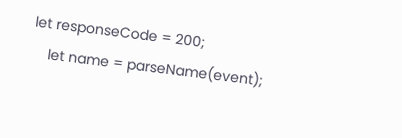let responseCode = 200;
    let name = parseName(event);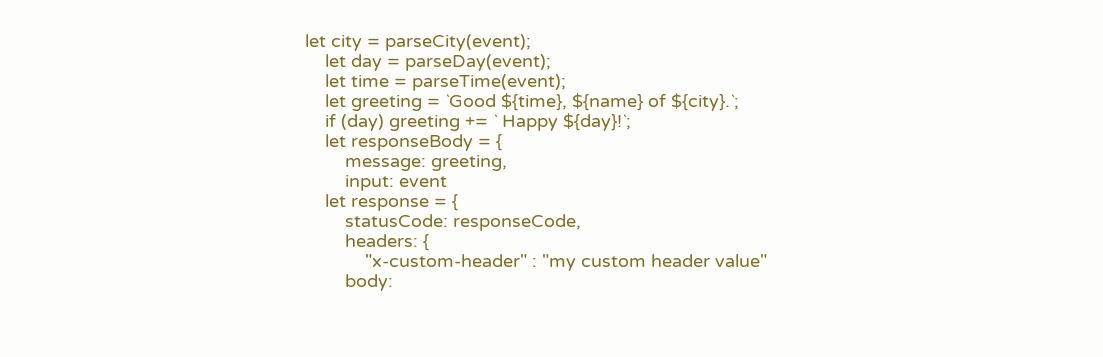let city = parseCity(event);
    let day = parseDay(event);
    let time = parseTime(event);
    let greeting = `Good ${time}, ${name} of ${city}.`;
    if (day) greeting += ` Happy ${day}!`;
    let responseBody = {
        message: greeting,
        input: event
    let response = {
        statusCode: responseCode,
        headers: {
            "x-custom-header" : "my custom header value"
        body: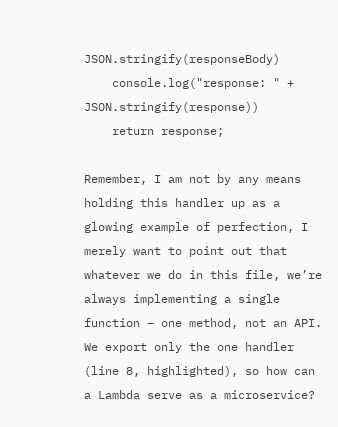JSON.stringify(responseBody)
    console.log("response: " + JSON.stringify(response))
    return response;

Remember, I am not by any means holding this handler up as a glowing example of perfection, I merely want to point out that whatever we do in this file, we’re always implementing a single function – one method, not an API. We export only the one handler (line 8, highlighted), so how can a Lambda serve as a microservice?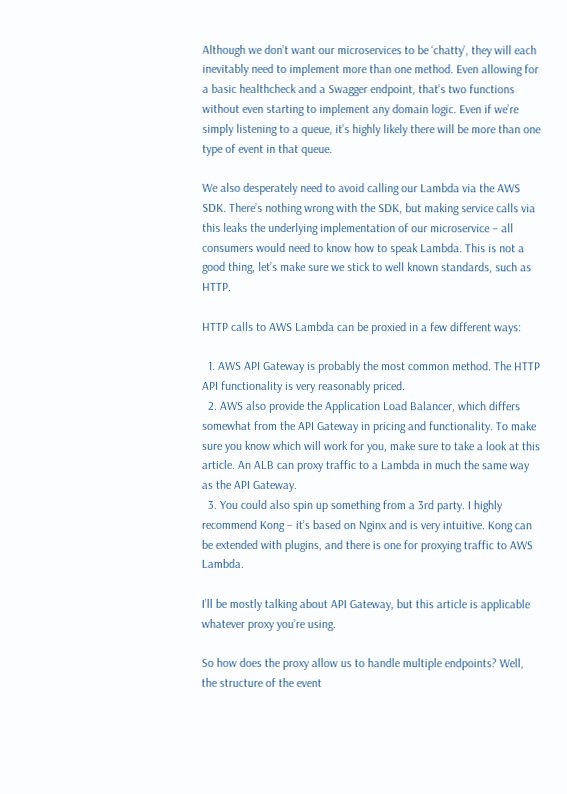Although we don’t want our microservices to be ‘chatty’, they will each inevitably need to implement more than one method. Even allowing for a basic healthcheck and a Swagger endpoint, that’s two functions without even starting to implement any domain logic. Even if we’re simply listening to a queue, it’s highly likely there will be more than one type of event in that queue.

We also desperately need to avoid calling our Lambda via the AWS SDK. There’s nothing wrong with the SDK, but making service calls via this leaks the underlying implementation of our microservice – all consumers would need to know how to speak Lambda. This is not a good thing, let’s make sure we stick to well known standards, such as HTTP.

HTTP calls to AWS Lambda can be proxied in a few different ways:

  1. AWS API Gateway is probably the most common method. The HTTP API functionality is very reasonably priced.
  2. AWS also provide the Application Load Balancer, which differs somewhat from the API Gateway in pricing and functionality. To make sure you know which will work for you, make sure to take a look at this article. An ALB can proxy traffic to a Lambda in much the same way as the API Gateway.
  3. You could also spin up something from a 3rd party. I highly recommend Kong – it’s based on Nginx and is very intuitive. Kong can be extended with plugins, and there is one for proxying traffic to AWS Lambda.

I’ll be mostly talking about API Gateway, but this article is applicable whatever proxy you’re using.

So how does the proxy allow us to handle multiple endpoints? Well, the structure of the event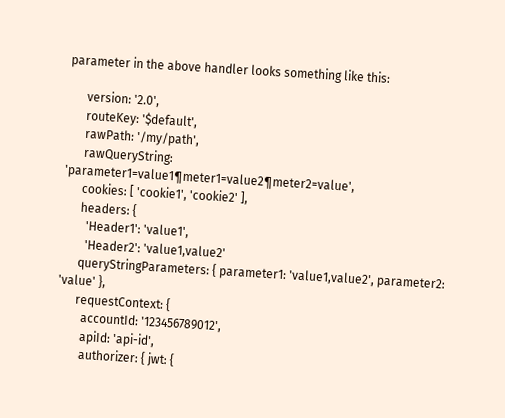parameter in the above handler looks something like this:

      version: '2.0',
      routeKey: '$default',
      rawPath: '/my/path',
      rawQueryString: 'parameter1=value1¶meter1=value2¶meter2=value',
      cookies: [ 'cookie1', 'cookie2' ],
      headers: {
        'Header1': 'value1',
        'Header2': 'value1,value2'
      queryStringParameters: { parameter1: 'value1,value2', parameter2: 'value' },
      requestContext: {
        accountId: '123456789012',
        apiId: 'api-id',
        authorizer: { jwt: {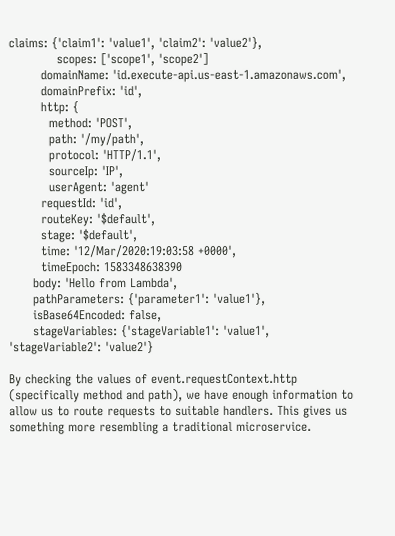claims: {'claim1': 'value1', 'claim2': 'value2'},
            scopes: ['scope1', 'scope2']
        domainName: 'id.execute-api.us-east-1.amazonaws.com',
        domainPrefix: 'id',
        http: {
          method: 'POST',
          path: '/my/path',
          protocol: 'HTTP/1.1',
          sourceIp: 'IP',
          userAgent: 'agent'
        requestId: 'id',
        routeKey: '$default',
        stage: '$default',
        time: '12/Mar/2020:19:03:58 +0000',
        timeEpoch: 1583348638390
      body: 'Hello from Lambda',
      pathParameters: {'parameter1': 'value1'},
      isBase64Encoded: false,
      stageVariables: {'stageVariable1': 'value1', 'stageVariable2': 'value2'}

By checking the values of event.requestContext.http (specifically method and path), we have enough information to allow us to route requests to suitable handlers. This gives us something more resembling a traditional microservice.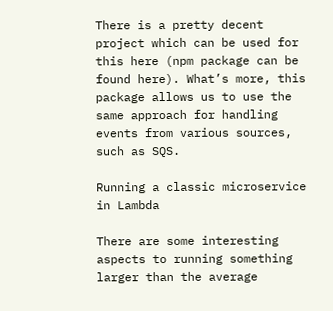There is a pretty decent project which can be used for this here (npm package can be found here). What’s more, this package allows us to use the same approach for handling events from various sources, such as SQS.

Running a classic microservice in Lambda

There are some interesting aspects to running something larger than the average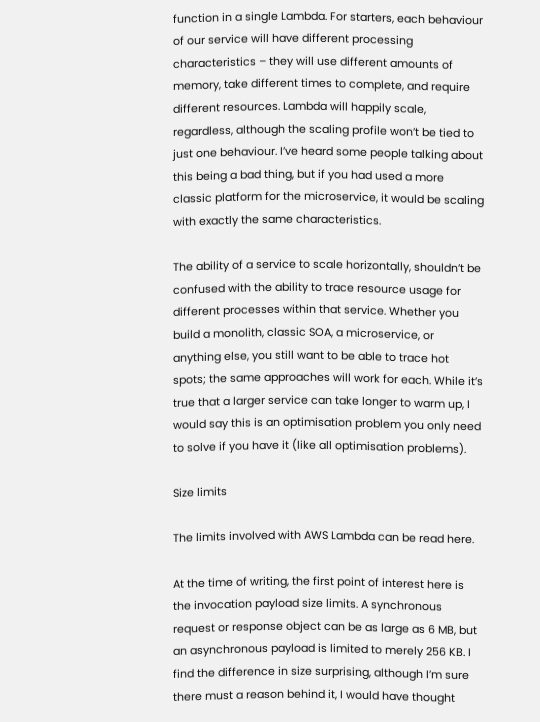function in a single Lambda. For starters, each behaviour of our service will have different processing characteristics – they will use different amounts of memory, take different times to complete, and require different resources. Lambda will happily scale, regardless, although the scaling profile won’t be tied to just one behaviour. I’ve heard some people talking about this being a bad thing, but if you had used a more classic platform for the microservice, it would be scaling with exactly the same characteristics.

The ability of a service to scale horizontally, shouldn’t be confused with the ability to trace resource usage for different processes within that service. Whether you build a monolith, classic SOA, a microservice, or anything else, you still want to be able to trace hot spots; the same approaches will work for each. While it’s true that a larger service can take longer to warm up, I would say this is an optimisation problem you only need to solve if you have it (like all optimisation problems).

Size limits

The limits involved with AWS Lambda can be read here.

At the time of writing, the first point of interest here is the invocation payload size limits. A synchronous request or response object can be as large as 6 MB, but an asynchronous payload is limited to merely 256 KB. I find the difference in size surprising, although I’m sure there must a reason behind it, I would have thought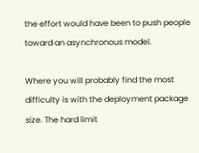the effort would have been to push people toward an asynchronous model.

Where you will probably find the most difficulty is with the deployment package size. The hard limit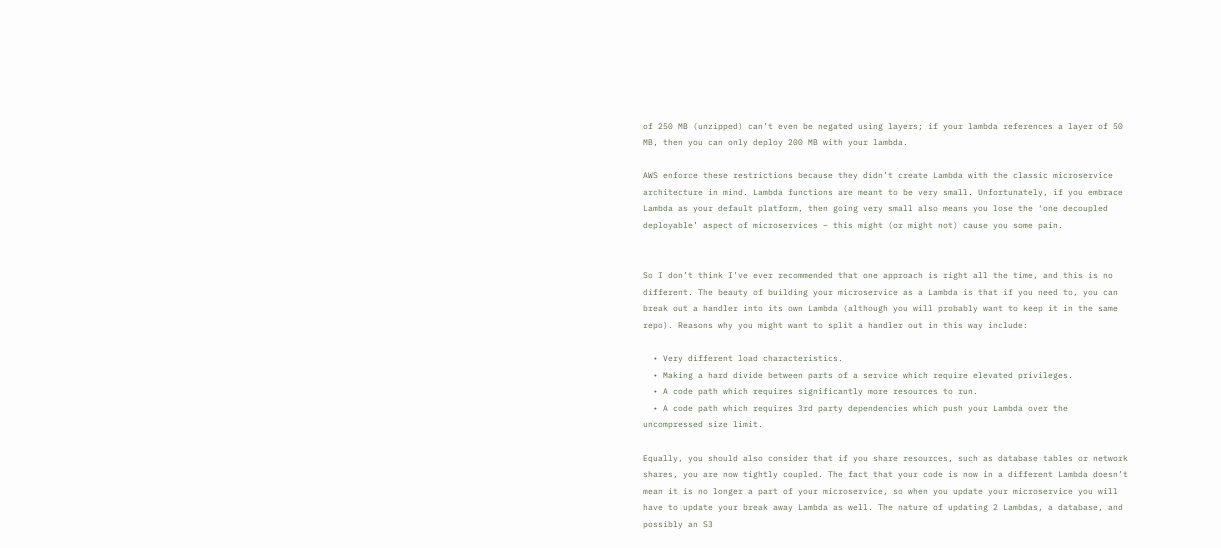of 250 MB (unzipped) can’t even be negated using layers; if your lambda references a layer of 50 MB, then you can only deploy 200 MB with your lambda.

AWS enforce these restrictions because they didn’t create Lambda with the classic microservice architecture in mind. Lambda functions are meant to be very small. Unfortunately, if you embrace Lambda as your default platform, then going very small also means you lose the ‘one decoupled deployable’ aspect of microservices – this might (or might not) cause you some pain.


So I don’t think I’ve ever recommended that one approach is right all the time, and this is no different. The beauty of building your microservice as a Lambda is that if you need to, you can break out a handler into its own Lambda (although you will probably want to keep it in the same repo). Reasons why you might want to split a handler out in this way include:

  • Very different load characteristics.
  • Making a hard divide between parts of a service which require elevated privileges.
  • A code path which requires significantly more resources to run.
  • A code path which requires 3rd party dependencies which push your Lambda over the uncompressed size limit.

Equally, you should also consider that if you share resources, such as database tables or network shares, you are now tightly coupled. The fact that your code is now in a different Lambda doesn’t mean it is no longer a part of your microservice, so when you update your microservice you will have to update your break away Lambda as well. The nature of updating 2 Lambdas, a database, and possibly an S3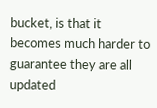bucket, is that it becomes much harder to guarantee they are all updated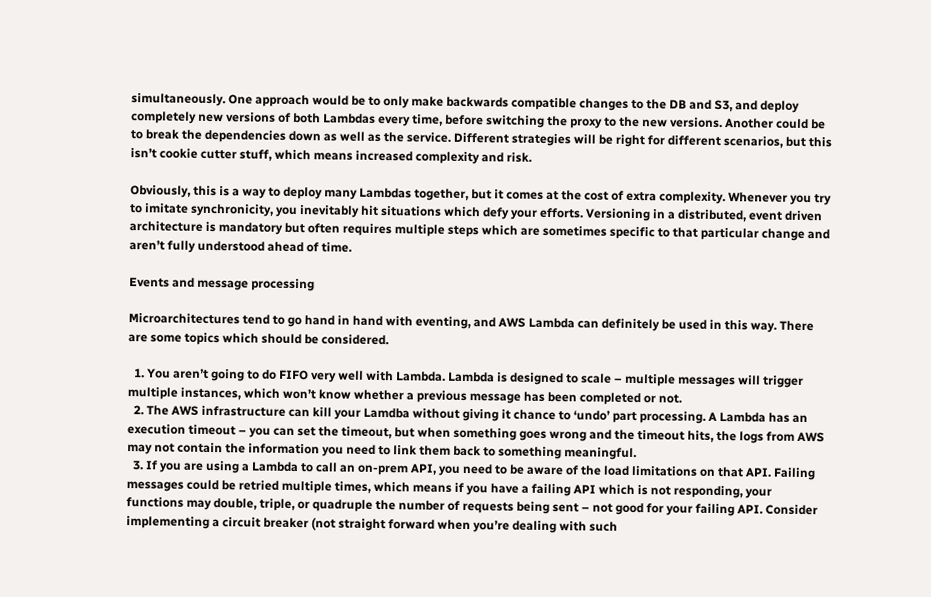simultaneously. One approach would be to only make backwards compatible changes to the DB and S3, and deploy completely new versions of both Lambdas every time, before switching the proxy to the new versions. Another could be to break the dependencies down as well as the service. Different strategies will be right for different scenarios, but this isn’t cookie cutter stuff, which means increased complexity and risk.

Obviously, this is a way to deploy many Lambdas together, but it comes at the cost of extra complexity. Whenever you try to imitate synchronicity, you inevitably hit situations which defy your efforts. Versioning in a distributed, event driven architecture is mandatory but often requires multiple steps which are sometimes specific to that particular change and aren’t fully understood ahead of time.

Events and message processing

Microarchitectures tend to go hand in hand with eventing, and AWS Lambda can definitely be used in this way. There are some topics which should be considered.

  1. You aren’t going to do FIFO very well with Lambda. Lambda is designed to scale – multiple messages will trigger multiple instances, which won’t know whether a previous message has been completed or not.
  2. The AWS infrastructure can kill your Lamdba without giving it chance to ‘undo’ part processing. A Lambda has an execution timeout – you can set the timeout, but when something goes wrong and the timeout hits, the logs from AWS may not contain the information you need to link them back to something meaningful.
  3. If you are using a Lambda to call an on-prem API, you need to be aware of the load limitations on that API. Failing messages could be retried multiple times, which means if you have a failing API which is not responding, your functions may double, triple, or quadruple the number of requests being sent – not good for your failing API. Consider implementing a circuit breaker (not straight forward when you’re dealing with such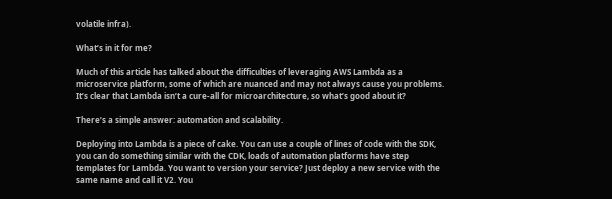volatile infra).

What’s in it for me?

Much of this article has talked about the difficulties of leveraging AWS Lambda as a microservice platform, some of which are nuanced and may not always cause you problems. It’s clear that Lambda isn’t a cure-all for microarchitecture, so what’s good about it?

There’s a simple answer: automation and scalability.

Deploying into Lambda is a piece of cake. You can use a couple of lines of code with the SDK, you can do something similar with the CDK, loads of automation platforms have step templates for Lambda. You want to version your service? Just deploy a new service with the same name and call it V2. You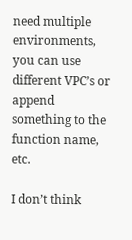need multiple environments, you can use different VPC’s or append something to the function name, etc.

I don’t think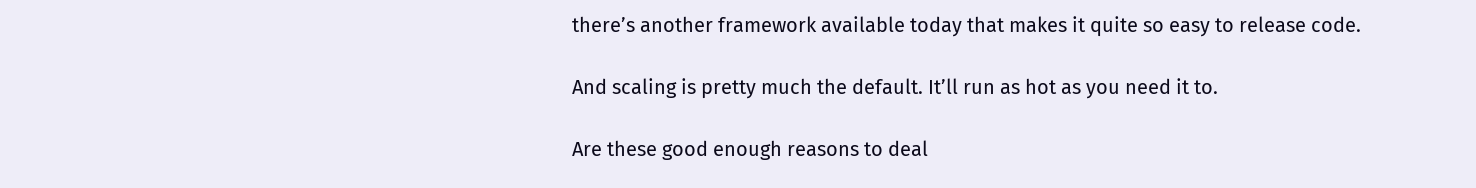there’s another framework available today that makes it quite so easy to release code.

And scaling is pretty much the default. It’ll run as hot as you need it to.

Are these good enough reasons to deal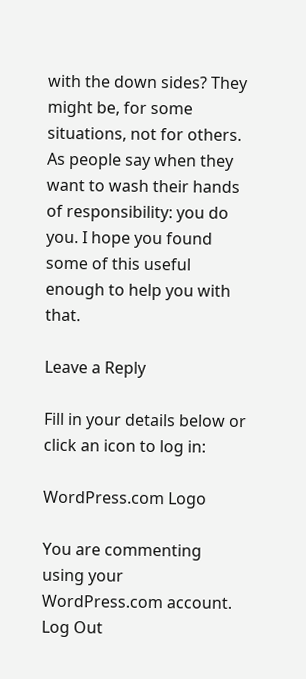with the down sides? They might be, for some situations, not for others. As people say when they want to wash their hands of responsibility: you do you. I hope you found some of this useful enough to help you with that.

Leave a Reply

Fill in your details below or click an icon to log in:

WordPress.com Logo

You are commenting using your WordPress.com account. Log Out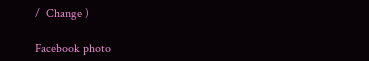/  Change )

Facebook photo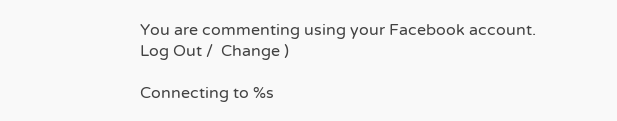You are commenting using your Facebook account. Log Out /  Change )

Connecting to %s